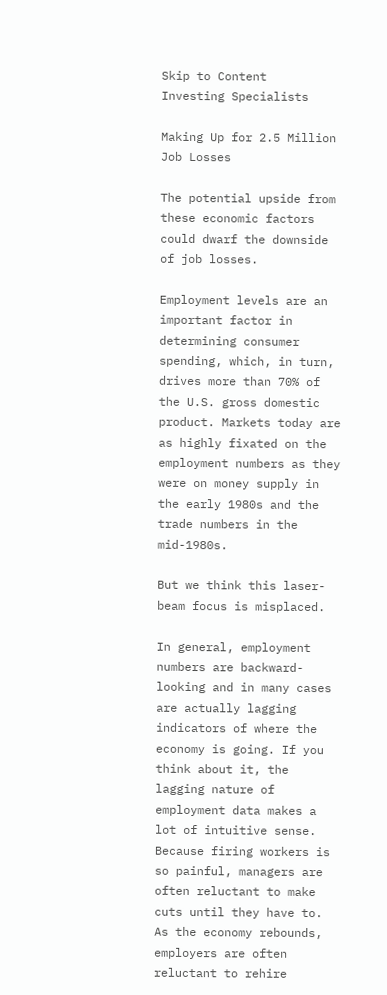Skip to Content
Investing Specialists

Making Up for 2.5 Million Job Losses

The potential upside from these economic factors could dwarf the downside of job losses.

Employment levels are an important factor in determining consumer spending, which, in turn, drives more than 70% of the U.S. gross domestic product. Markets today are as highly fixated on the employment numbers as they were on money supply in the early 1980s and the trade numbers in the mid-1980s.

But we think this laser-beam focus is misplaced.

In general, employment numbers are backward-looking and in many cases are actually lagging indicators of where the economy is going. If you think about it, the lagging nature of employment data makes a lot of intuitive sense. Because firing workers is so painful, managers are often reluctant to make cuts until they have to. As the economy rebounds, employers are often reluctant to rehire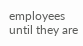employees until they are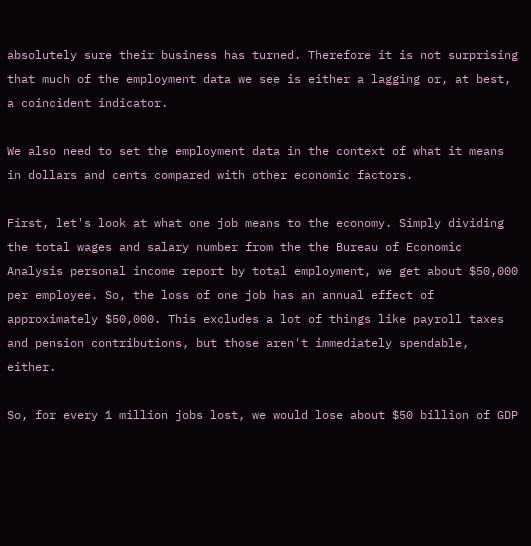absolutely sure their business has turned. Therefore it is not surprising that much of the employment data we see is either a lagging or, at best, a coincident indicator.

We also need to set the employment data in the context of what it means in dollars and cents compared with other economic factors.

First, let's look at what one job means to the economy. Simply dividing the total wages and salary number from the the Bureau of Economic Analysis personal income report by total employment, we get about $50,000 per employee. So, the loss of one job has an annual effect of approximately $50,000. This excludes a lot of things like payroll taxes and pension contributions, but those aren't immediately spendable, either.

So, for every 1 million jobs lost, we would lose about $50 billion of GDP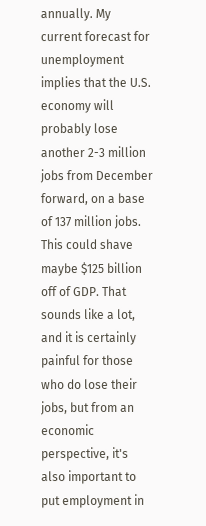annually. My current forecast for unemployment implies that the U.S. economy will probably lose another 2-3 million jobs from December forward, on a base of 137 million jobs. This could shave maybe $125 billion off of GDP. That sounds like a lot, and it is certainly painful for those who do lose their jobs, but from an economic perspective, it's also important to put employment in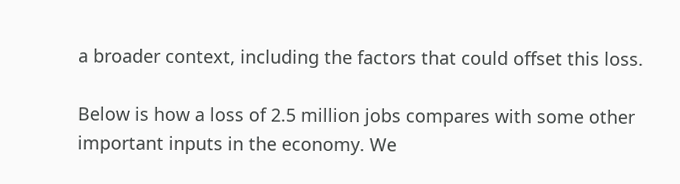a broader context, including the factors that could offset this loss.

Below is how a loss of 2.5 million jobs compares with some other important inputs in the economy. We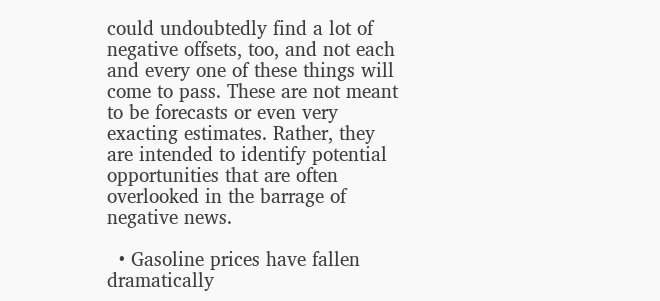could undoubtedly find a lot of negative offsets, too, and not each and every one of these things will come to pass. These are not meant to be forecasts or even very exacting estimates. Rather, they are intended to identify potential opportunities that are often overlooked in the barrage of negative news.

  • Gasoline prices have fallen dramatically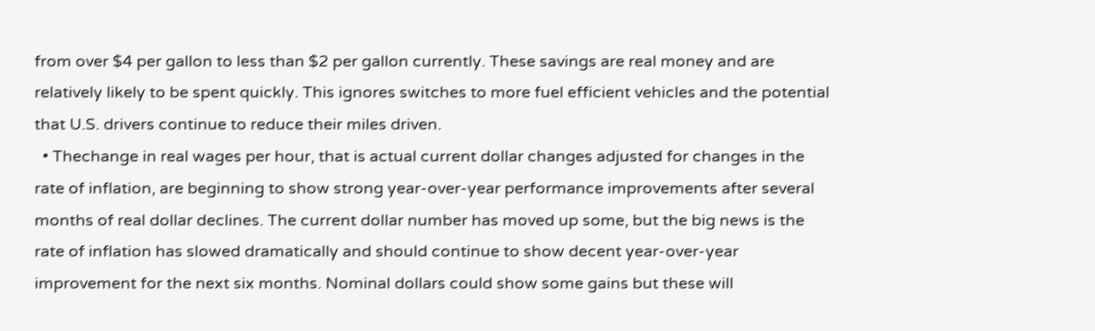from over $4 per gallon to less than $2 per gallon currently. These savings are real money and are relatively likely to be spent quickly. This ignores switches to more fuel efficient vehicles and the potential that U.S. drivers continue to reduce their miles driven.
  • Thechange in real wages per hour, that is actual current dollar changes adjusted for changes in the rate of inflation, are beginning to show strong year-over-year performance improvements after several months of real dollar declines. The current dollar number has moved up some, but the big news is the rate of inflation has slowed dramatically and should continue to show decent year-over-year improvement for the next six months. Nominal dollars could show some gains but these will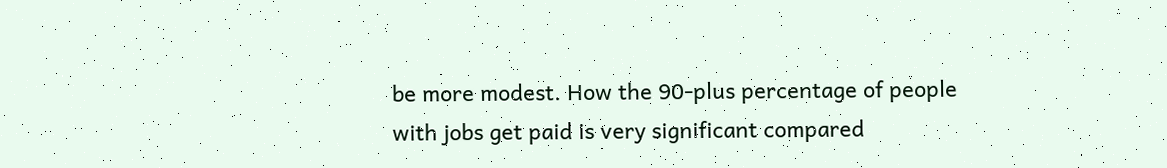be more modest. How the 90-plus percentage of people with jobs get paid is very significant compared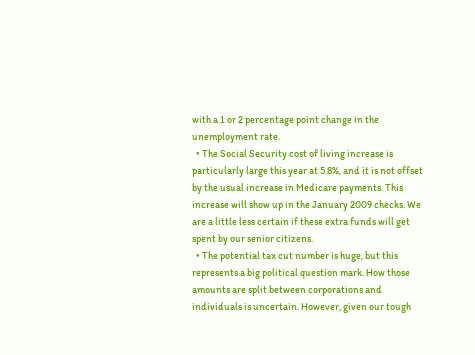with a 1 or 2 percentage point change in the unemployment rate.
  • The Social Security cost of living increase is particularly large this year at 5.8%, and it is not offset by the usual increase in Medicare payments. This increase will show up in the January 2009 checks. We are a little less certain if these extra funds will get spent by our senior citizens.
  • The potential tax cut number is huge, but this represents a big political question mark. How those amounts are split between corporations and individuals is uncertain. However, given our tough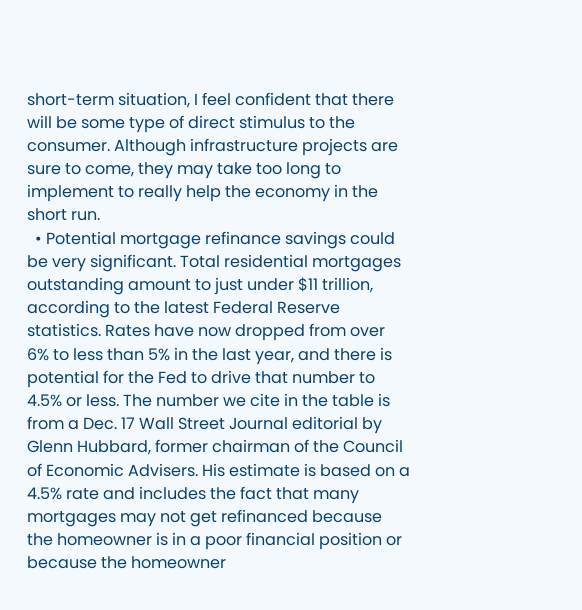short-term situation, I feel confident that there will be some type of direct stimulus to the consumer. Although infrastructure projects are sure to come, they may take too long to implement to really help the economy in the short run.
  • Potential mortgage refinance savings could be very significant. Total residential mortgages outstanding amount to just under $11 trillion, according to the latest Federal Reserve statistics. Rates have now dropped from over 6% to less than 5% in the last year, and there is potential for the Fed to drive that number to 4.5% or less. The number we cite in the table is from a Dec. 17 Wall Street Journal editorial by Glenn Hubbard, former chairman of the Council of Economic Advisers. His estimate is based on a 4.5% rate and includes the fact that many mortgages may not get refinanced because the homeowner is in a poor financial position or because the homeowner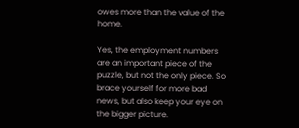owes more than the value of the home.

Yes, the employment numbers are an important piece of the puzzle, but not the only piece. So brace yourself for more bad news, but also keep your eye on the bigger picture.